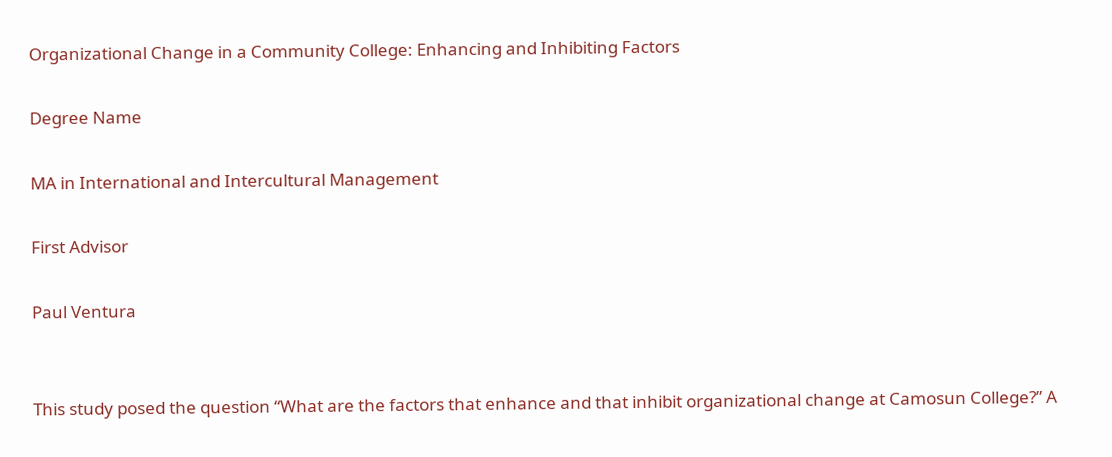Organizational Change in a Community College: Enhancing and Inhibiting Factors

Degree Name

MA in International and Intercultural Management

First Advisor

Paul Ventura


This study posed the question “What are the factors that enhance and that inhibit organizational change at Camosun College?” A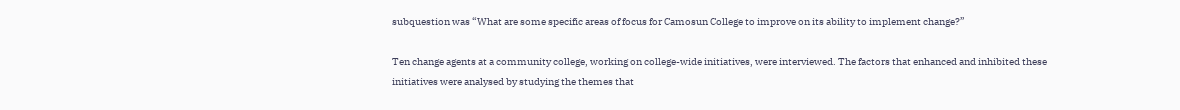subquestion was “What are some specific areas of focus for Camosun College to improve on its ability to implement change?”

Ten change agents at a community college, working on college-wide initiatives, were interviewed. The factors that enhanced and inhibited these initiatives were analysed by studying the themes that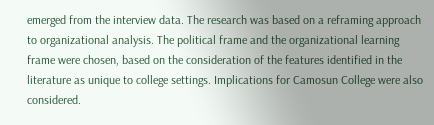emerged from the interview data. The research was based on a reframing approach to organizational analysis. The political frame and the organizational learning frame were chosen, based on the consideration of the features identified in the literature as unique to college settings. Implications for Camosun College were also considered.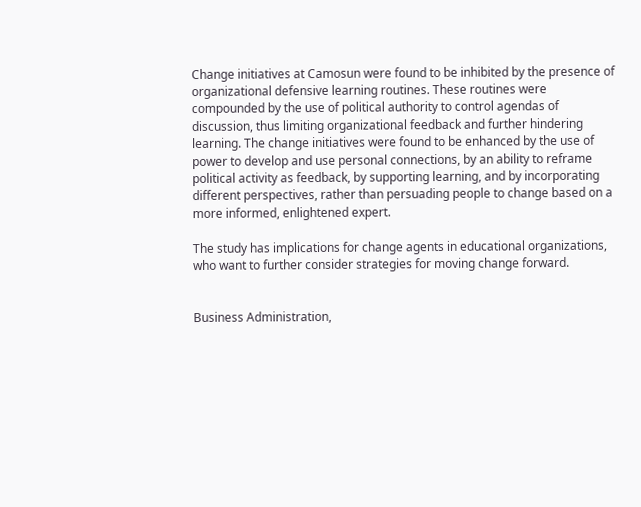Change initiatives at Camosun were found to be inhibited by the presence of organizational defensive learning routines. These routines were compounded by the use of political authority to control agendas of discussion, thus limiting organizational feedback and further hindering learning. The change initiatives were found to be enhanced by the use of power to develop and use personal connections, by an ability to reframe political activity as feedback, by supporting learning, and by incorporating different perspectives, rather than persuading people to change based on a more informed, enlightened expert.

The study has implications for change agents in educational organizations, who want to further consider strategies for moving change forward.


Business Administration,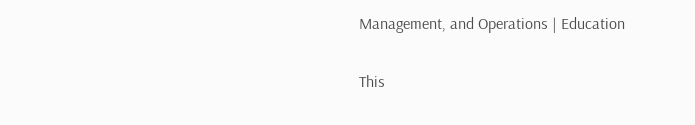Management, and Operations | Education

This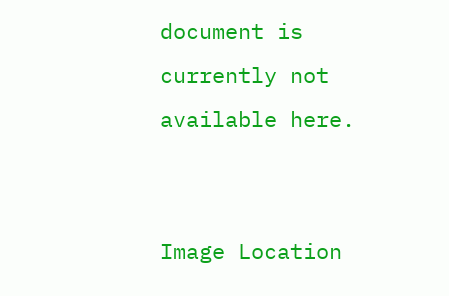document is currently not available here.


Image Location